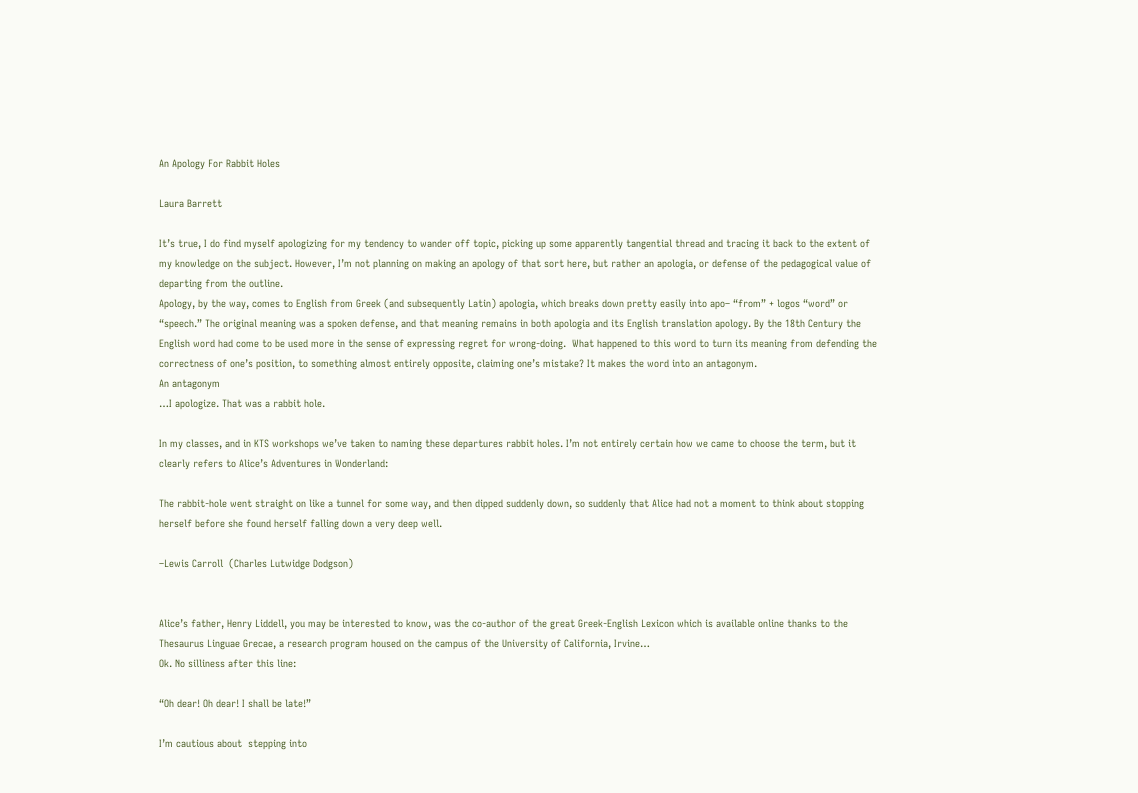An Apology For Rabbit Holes

Laura Barrett

It’s true, I do find myself apologizing for my tendency to wander off topic, picking up some apparently tangential thread and tracing it back to the extent of my knowledge on the subject. However, I’m not planning on making an apology of that sort here, but rather an apologia, or defense of the pedagogical value of departing from the outline.
Apology, by the way, comes to English from Greek (and subsequently Latin) apologia, which breaks down pretty easily into apo– “from” + logos “word” or “speech.” The original meaning was a spoken defense, and that meaning remains in both apologia and its English translation apology. By the 18th Century the English word had come to be used more in the sense of expressing regret for wrong-doing.  What happened to this word to turn its meaning from defending the correctness of one’s position, to something almost entirely opposite, claiming one’s mistake? It makes the word into an antagonym.
An antagonym
…I apologize. That was a rabbit hole.

In my classes, and in KTS workshops we’ve taken to naming these departures rabbit holes. I’m not entirely certain how we came to choose the term, but it clearly refers to Alice’s Adventures in Wonderland:

The rabbit-hole went straight on like a tunnel for some way, and then dipped suddenly down, so suddenly that Alice had not a moment to think about stopping herself before she found herself falling down a very deep well.

–Lewis Carroll  (Charles Lutwidge Dodgson)


Alice’s father, Henry Liddell, you may be interested to know, was the co-author of the great Greek-English Lexicon which is available online thanks to the Thesaurus Linguae Grecae, a research program housed on the campus of the University of California, Irvine…
Ok. No silliness after this line:

“Oh dear! Oh dear! I shall be late!”

I’m cautious about  stepping into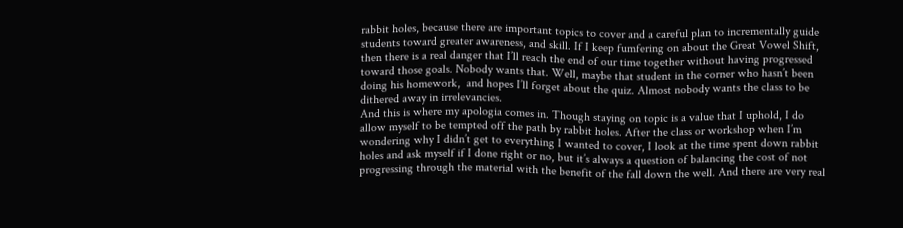rabbit holes, because there are important topics to cover and a careful plan to incrementally guide students toward greater awareness, and skill. If I keep fumfering on about the Great Vowel Shift, then there is a real danger that I’ll reach the end of our time together without having progressed toward those goals. Nobody wants that. Well, maybe that student in the corner who hasn’t been doing his homework,  and hopes I’ll forget about the quiz. Almost nobody wants the class to be dithered away in irrelevancies.
And this is where my apologia comes in. Though staying on topic is a value that I uphold, I do allow myself to be tempted off the path by rabbit holes. After the class or workshop when I’m wondering why I didn’t get to everything I wanted to cover, I look at the time spent down rabbit holes and ask myself if I done right or no, but it’s always a question of balancing the cost of not progressing through the material with the benefit of the fall down the well. And there are very real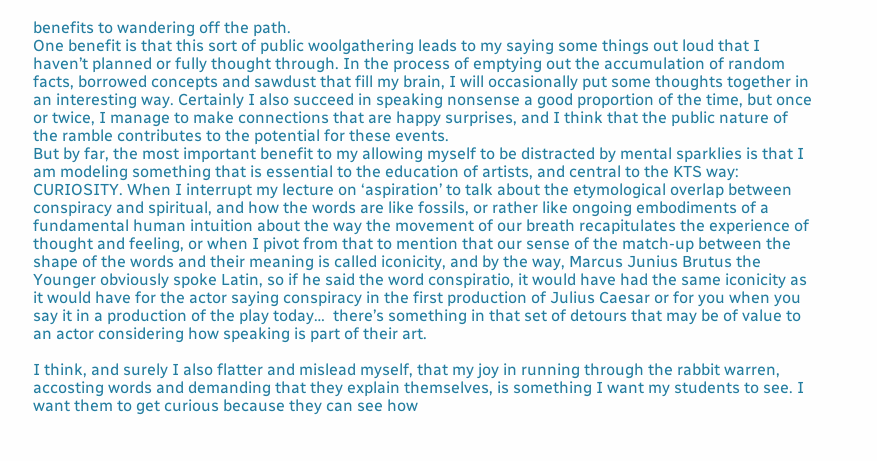benefits to wandering off the path.
One benefit is that this sort of public woolgathering leads to my saying some things out loud that I haven’t planned or fully thought through. In the process of emptying out the accumulation of random facts, borrowed concepts and sawdust that fill my brain, I will occasionally put some thoughts together in an interesting way. Certainly I also succeed in speaking nonsense a good proportion of the time, but once or twice, I manage to make connections that are happy surprises, and I think that the public nature of the ramble contributes to the potential for these events.
But by far, the most important benefit to my allowing myself to be distracted by mental sparklies is that I am modeling something that is essential to the education of artists, and central to the KTS way: CURIOSITY. When I interrupt my lecture on ‘aspiration’ to talk about the etymological overlap between conspiracy and spiritual, and how the words are like fossils, or rather like ongoing embodiments of a fundamental human intuition about the way the movement of our breath recapitulates the experience of thought and feeling, or when I pivot from that to mention that our sense of the match-up between the shape of the words and their meaning is called iconicity, and by the way, Marcus Junius Brutus the Younger obviously spoke Latin, so if he said the word conspiratio, it would have had the same iconicity as it would have for the actor saying conspiracy in the first production of Julius Caesar or for you when you say it in a production of the play today…  there’s something in that set of detours that may be of value to an actor considering how speaking is part of their art.

I think, and surely I also flatter and mislead myself, that my joy in running through the rabbit warren, accosting words and demanding that they explain themselves, is something I want my students to see. I want them to get curious because they can see how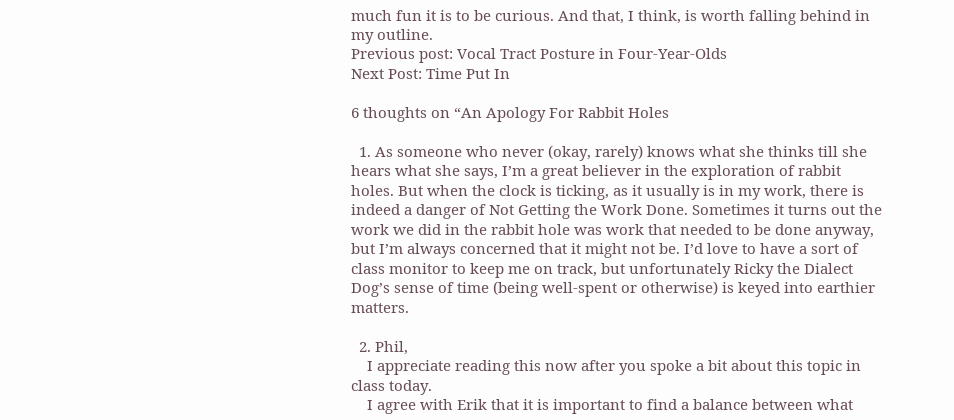much fun it is to be curious. And that, I think, is worth falling behind in my outline.
Previous post: Vocal Tract Posture in Four-Year-Olds                                                  Next Post: Time Put In

6 thoughts on “An Apology For Rabbit Holes

  1. As someone who never (okay, rarely) knows what she thinks till she hears what she says, I’m a great believer in the exploration of rabbit holes. But when the clock is ticking, as it usually is in my work, there is indeed a danger of Not Getting the Work Done. Sometimes it turns out the work we did in the rabbit hole was work that needed to be done anyway, but I’m always concerned that it might not be. I’d love to have a sort of class monitor to keep me on track, but unfortunately Ricky the Dialect Dog’s sense of time (being well-spent or otherwise) is keyed into earthier matters.

  2. Phil,
    I appreciate reading this now after you spoke a bit about this topic in class today.
    I agree with Erik that it is important to find a balance between what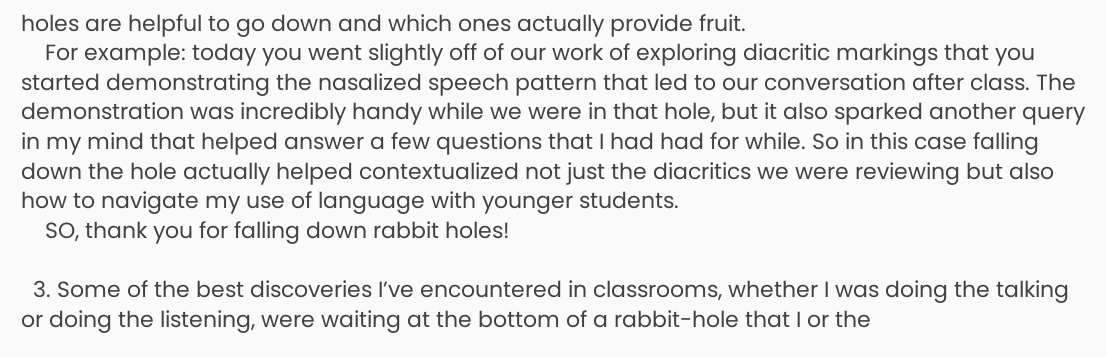holes are helpful to go down and which ones actually provide fruit.
    For example: today you went slightly off of our work of exploring diacritic markings that you started demonstrating the nasalized speech pattern that led to our conversation after class. The demonstration was incredibly handy while we were in that hole, but it also sparked another query in my mind that helped answer a few questions that I had had for while. So in this case falling down the hole actually helped contextualized not just the diacritics we were reviewing but also how to navigate my use of language with younger students.
    SO, thank you for falling down rabbit holes!

  3. Some of the best discoveries I’ve encountered in classrooms, whether I was doing the talking or doing the listening, were waiting at the bottom of a rabbit-hole that I or the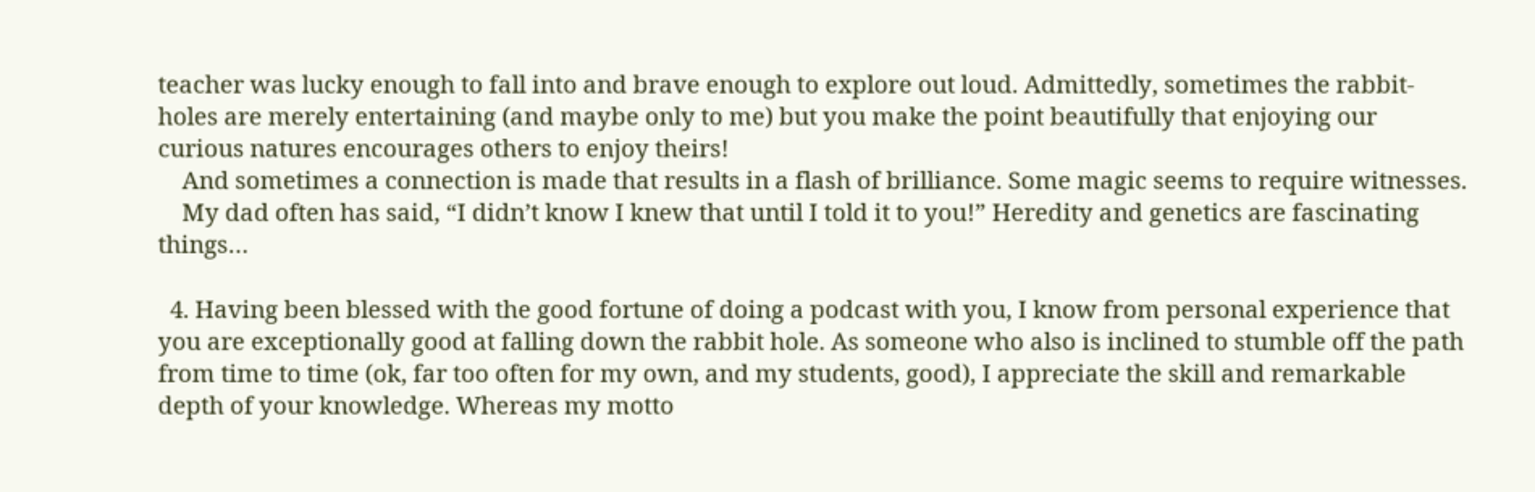teacher was lucky enough to fall into and brave enough to explore out loud. Admittedly, sometimes the rabbit-holes are merely entertaining (and maybe only to me) but you make the point beautifully that enjoying our curious natures encourages others to enjoy theirs!
    And sometimes a connection is made that results in a flash of brilliance. Some magic seems to require witnesses.
    My dad often has said, “I didn’t know I knew that until I told it to you!” Heredity and genetics are fascinating things…

  4. Having been blessed with the good fortune of doing a podcast with you, I know from personal experience that you are exceptionally good at falling down the rabbit hole. As someone who also is inclined to stumble off the path from time to time (ok, far too often for my own, and my students, good), I appreciate the skill and remarkable depth of your knowledge. Whereas my motto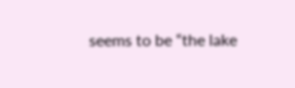seems to be “the lake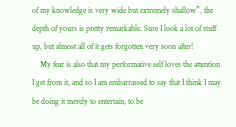of my knowledge is very wide but extremely shallow”, the depth of yours is pretty remarkable. Sure I look a lot of stuff up, but almost all of it gets forgotten very soon after!
    My fear is also that my performative self loves the attention I get from it, and so I am embarrassed to say that I think I may be doing it merely to entertain, to be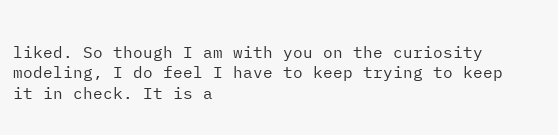liked. So though I am with you on the curiosity modeling, I do feel I have to keep trying to keep it in check. It is a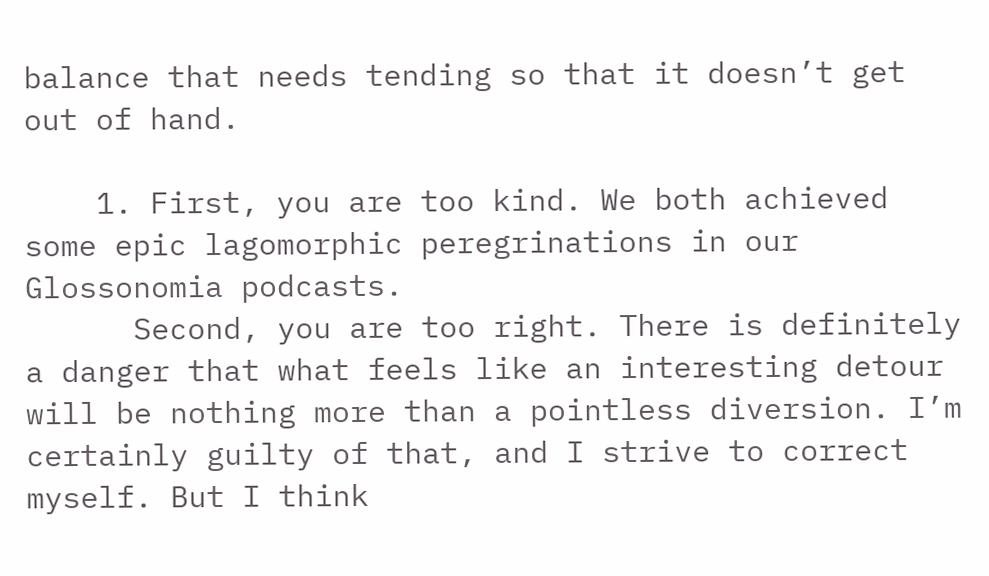balance that needs tending so that it doesn’t get out of hand.

    1. First, you are too kind. We both achieved some epic lagomorphic peregrinations in our Glossonomia podcasts.
      Second, you are too right. There is definitely a danger that what feels like an interesting detour will be nothing more than a pointless diversion. I’m certainly guilty of that, and I strive to correct myself. But I think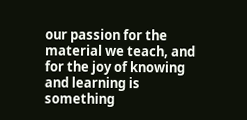our passion for the material we teach, and for the joy of knowing and learning is something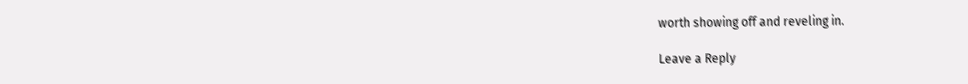worth showing off and reveling in.

Leave a Reply